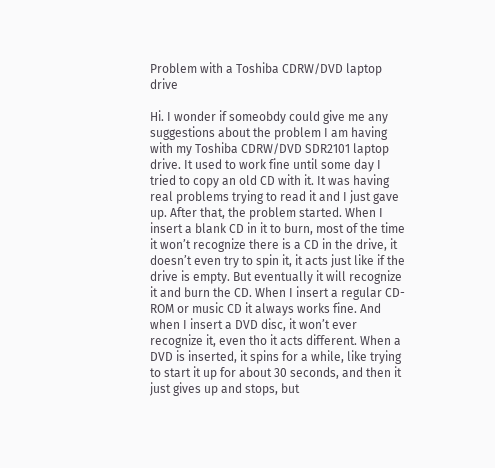Problem with a Toshiba CDRW/DVD laptop drive

Hi. I wonder if someobdy could give me any suggestions about the problem I am having with my Toshiba CDRW/DVD SDR2101 laptop drive. It used to work fine until some day I tried to copy an old CD with it. It was having real problems trying to read it and I just gave up. After that, the problem started. When I insert a blank CD in it to burn, most of the time it won’t recognize there is a CD in the drive, it doesn’t even try to spin it, it acts just like if the drive is empty. But eventually it will recognize it and burn the CD. When I insert a regular CD-ROM or music CD it always works fine. And when I insert a DVD disc, it won’t ever recognize it, even tho it acts different. When a DVD is inserted, it spins for a while, like trying to start it up for about 30 seconds, and then it just gives up and stops, but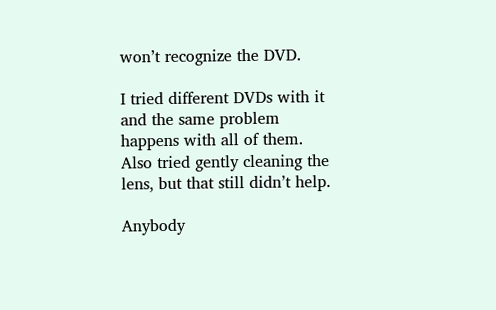won’t recognize the DVD.

I tried different DVDs with it and the same problem happens with all of them. Also tried gently cleaning the lens, but that still didn’t help.

Anybody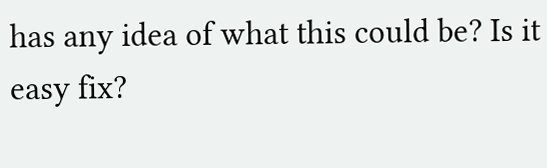has any idea of what this could be? Is it easy fix?